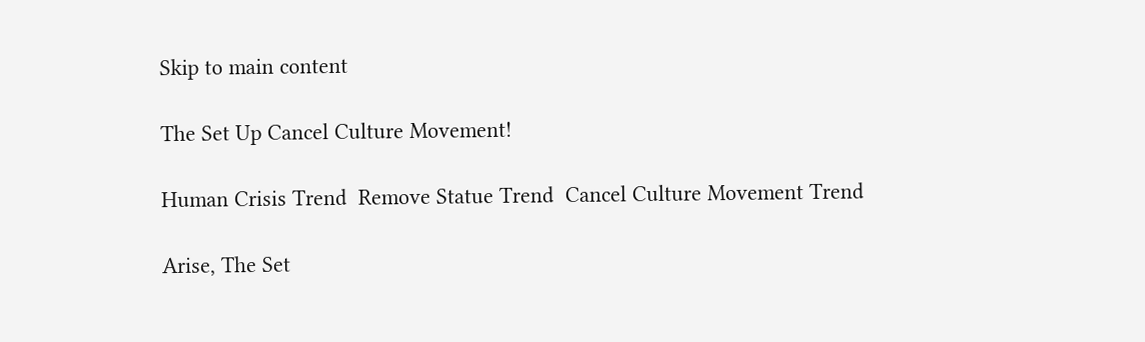Skip to main content

The Set Up Cancel Culture Movement!

Human Crisis Trend  Remove Statue Trend  Cancel Culture Movement Trend

Arise, The Set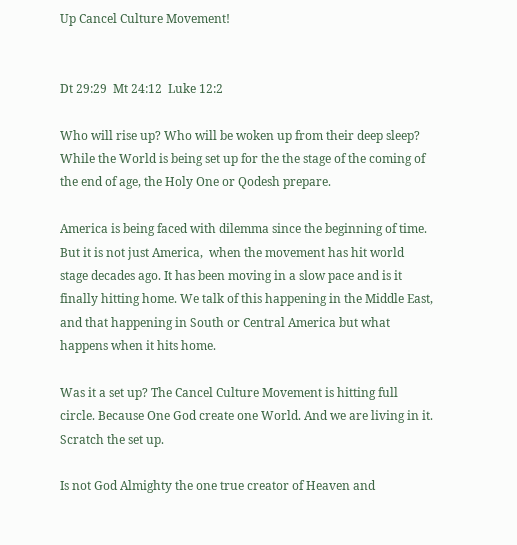Up Cancel Culture Movement!


Dt 29:29  Mt 24:12  Luke 12:2

Who will rise up? Who will be woken up from their deep sleep? While the World is being set up for the the stage of the coming of the end of age, the Holy One or Qodesh prepare.

America is being faced with dilemma since the beginning of time. But it is not just America,  when the movement has hit world stage decades ago. It has been moving in a slow pace and is it finally hitting home. We talk of this happening in the Middle East, and that happening in South or Central America but what happens when it hits home.

Was it a set up? The Cancel Culture Movement is hitting full circle. Because One God create one World. And we are living in it. Scratch the set up.

Is not God Almighty the one true creator of Heaven and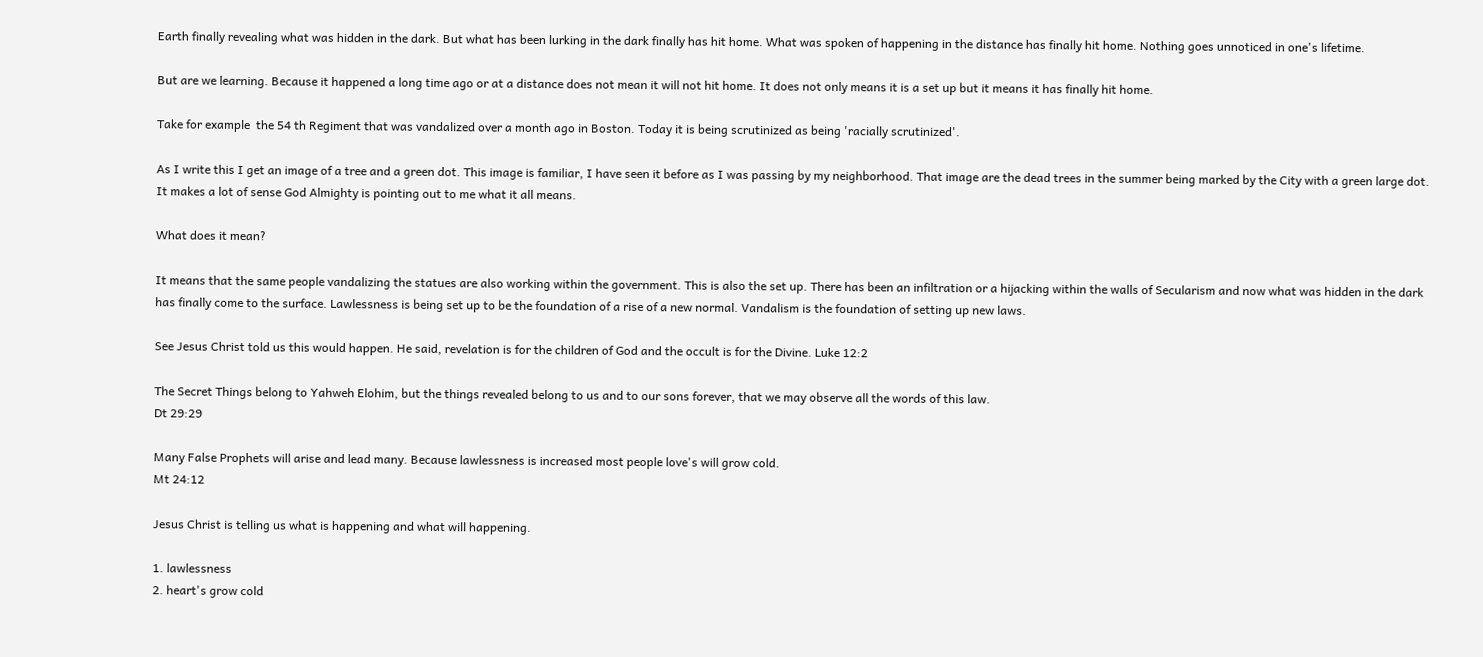Earth finally revealing what was hidden in the dark. But what has been lurking in the dark finally has hit home. What was spoken of happening in the distance has finally hit home. Nothing goes unnoticed in one's lifetime.

But are we learning. Because it happened a long time ago or at a distance does not mean it will not hit home. It does not only means it is a set up but it means it has finally hit home.

Take for example  the 54 th Regiment that was vandalized over a month ago in Boston. Today it is being scrutinized as being 'racially scrutinized'.

As I write this I get an image of a tree and a green dot. This image is familiar, I have seen it before as I was passing by my neighborhood. That image are the dead trees in the summer being marked by the City with a green large dot. It makes a lot of sense God Almighty is pointing out to me what it all means.

What does it mean?

It means that the same people vandalizing the statues are also working within the government. This is also the set up. There has been an infiltration or a hijacking within the walls of Secularism and now what was hidden in the dark has finally come to the surface. Lawlessness is being set up to be the foundation of a rise of a new normal. Vandalism is the foundation of setting up new laws.

See Jesus Christ told us this would happen. He said, revelation is for the children of God and the occult is for the Divine. Luke 12:2

The Secret Things belong to Yahweh Elohim, but the things revealed belong to us and to our sons forever, that we may observe all the words of this law.
Dt 29:29

Many False Prophets will arise and lead many. Because lawlessness is increased most people love's will grow cold.
Mt 24:12

Jesus Christ is telling us what is happening and what will happening.

1. lawlessness
2. heart's grow cold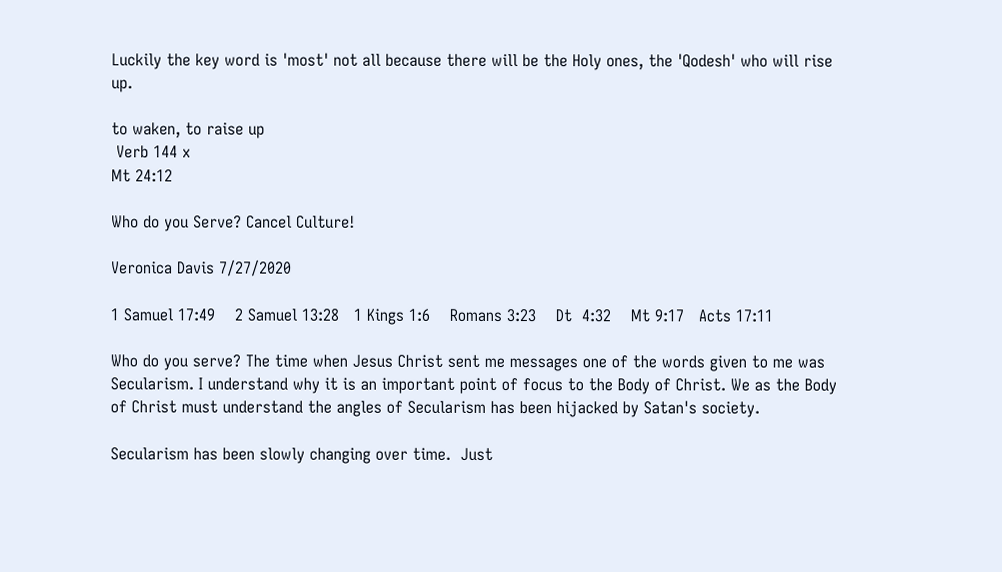Luckily the key word is 'most' not all because there will be the Holy ones, the 'Qodesh' who will rise up.

to waken, to raise up
 Verb 144 x
Mt 24:12

Who do you Serve? Cancel Culture!

Veronica Davis 7/27/2020

1 Samuel 17:49    2 Samuel 13:28   1 Kings 1:6    Romans 3:23    Dt  4:32    Mt 9:17   Acts 17:11

Who do you serve? The time when Jesus Christ sent me messages one of the words given to me was Secularism. I understand why it is an important point of focus to the Body of Christ. We as the Body of Christ must understand the angles of Secularism has been hijacked by Satan's society.

Secularism has been slowly changing over time.  Just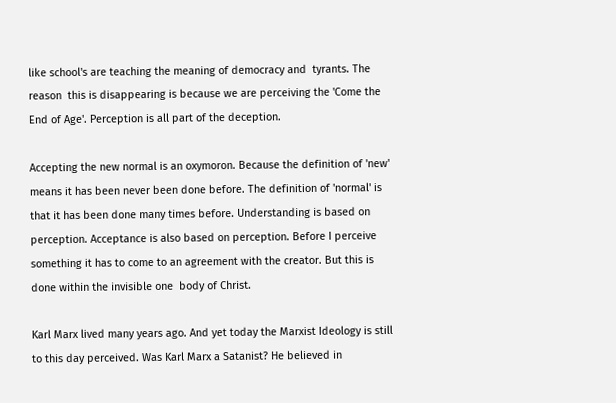like school's are teaching the meaning of democracy and  tyrants. The reason  this is disappearing is because we are perceiving the 'Come the  End of Age'. Perception is all part of the deception.

Accepting the new normal is an oxymoron. Because the definition of 'new' means it has been never been done before. The definition of 'normal' is that it has been done many times before. Understanding is based on perception. Acceptance is also based on perception. Before I perceive something it has to come to an agreement with the creator. But this is done within the invisible one  body of Christ.

Karl Marx lived many years ago. And yet today the Marxist Ideology is still to this day perceived. Was Karl Marx a Satanist? He believed in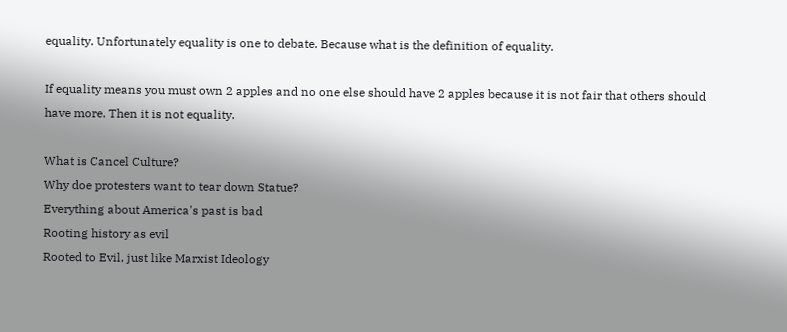equality. Unfortunately equality is one to debate. Because what is the definition of equality.

If equality means you must own 2 apples and no one else should have 2 apples because it is not fair that others should have more. Then it is not equality.

What is Cancel Culture?
Why doe protesters want to tear down Statue?
Everything about America's past is bad
Rooting history as evil
Rooted to Evil, just like Marxist Ideology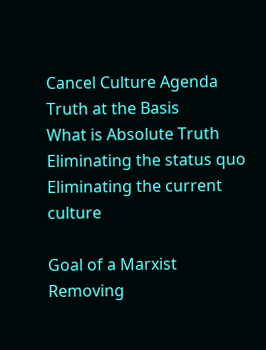Cancel Culture Agenda
Truth at the Basis
What is Absolute Truth
Eliminating the status quo
Eliminating the current culture

Goal of a Marxist
Removing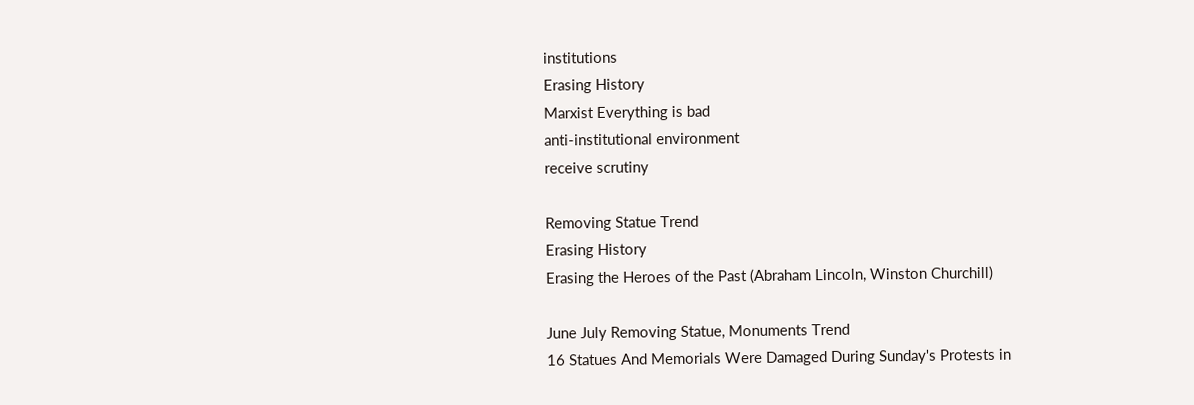institutions
Erasing History
Marxist Everything is bad
anti-institutional environment
receive scrutiny

Removing Statue Trend
Erasing History
Erasing the Heroes of the Past (Abraham Lincoln, Winston Churchill)

June July Removing Statue, Monuments Trend
16 Statues And Memorials Were Damaged During Sunday's Protests in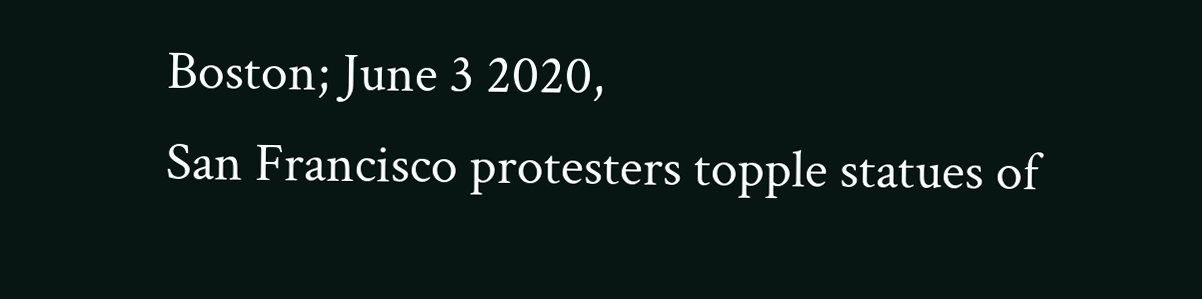Boston; June 3 2020,
San Francisco protesters topple statues of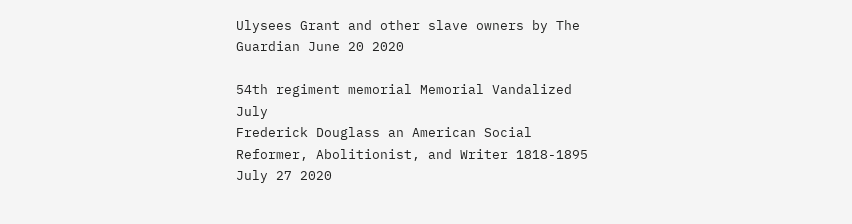Ulysees Grant and other slave owners by The Guardian June 20 2020

54th regiment memorial Memorial Vandalized July
Frederick Douglass an American Social Reformer, Abolitionist, and Writer 1818-1895 July 27 2020